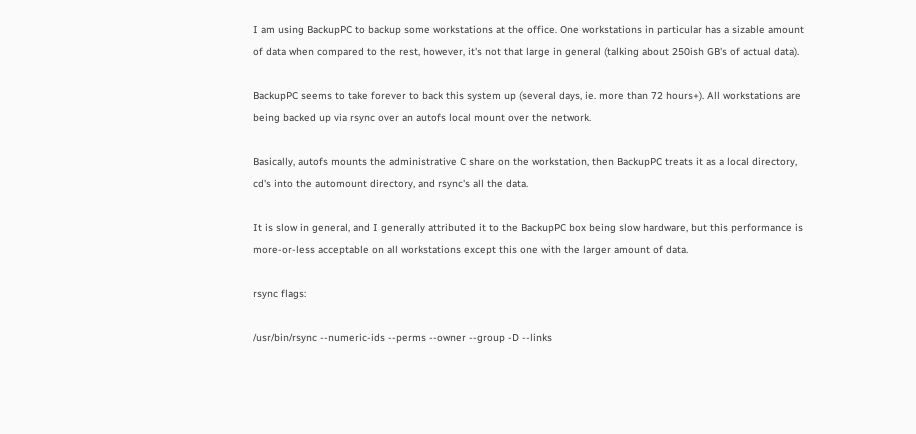I am using BackupPC to backup some workstations at the office. One workstations in particular has a sizable amount of data when compared to the rest, however, it's not that large in general (talking about 250ish GB's of actual data).

BackupPC seems to take forever to back this system up (several days, ie. more than 72 hours+). All workstations are being backed up via rsync over an autofs local mount over the network.

Basically, autofs mounts the administrative C share on the workstation, then BackupPC treats it as a local directory, cd's into the automount directory, and rsync's all the data.

It is slow in general, and I generally attributed it to the BackupPC box being slow hardware, but this performance is more-or-less acceptable on all workstations except this one with the larger amount of data.

rsync flags:

/usr/bin/rsync --numeric-ids --perms --owner --group -D --links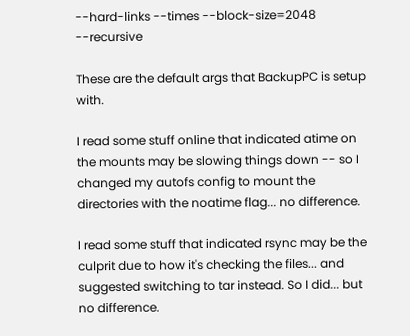--hard-links --times --block-size=2048 --recursive

These are the default args that BackupPC is setup with.

I read some stuff online that indicated atime on the mounts may be slowing things down -- so I changed my autofs config to mount the directories with the noatime flag... no difference.

I read some stuff that indicated rsync may be the culprit due to how it's checking the files... and suggested switching to tar instead. So I did... but no difference.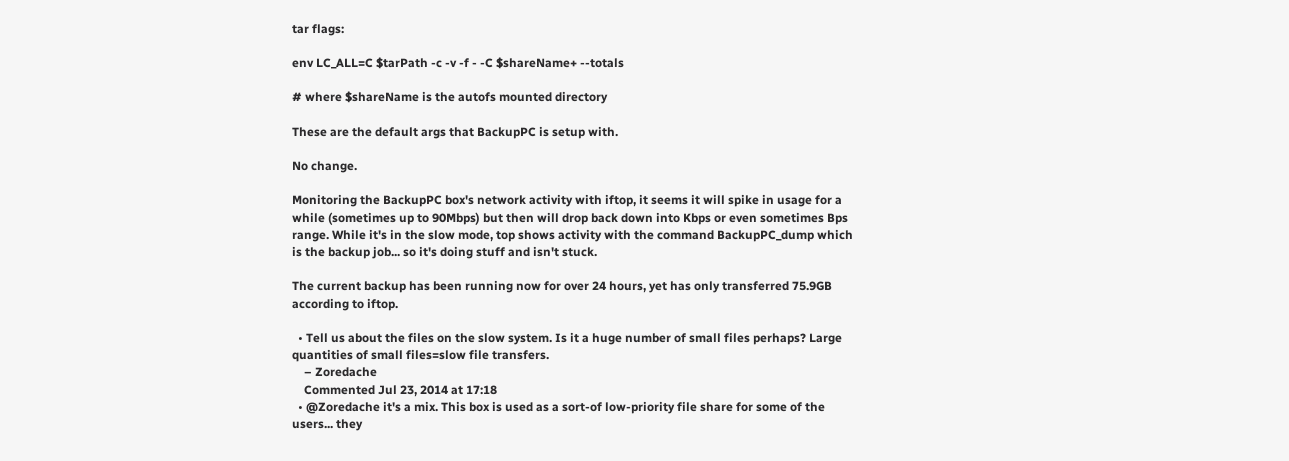tar flags:

env LC_ALL=C $tarPath -c -v -f - -C $shareName+ --totals

# where $shareName is the autofs mounted directory

These are the default args that BackupPC is setup with.

No change.

Monitoring the BackupPC box's network activity with iftop, it seems it will spike in usage for a while (sometimes up to 90Mbps) but then will drop back down into Kbps or even sometimes Bps range. While it's in the slow mode, top shows activity with the command BackupPC_dump which is the backup job... so it's doing stuff and isn't stuck.

The current backup has been running now for over 24 hours, yet has only transferred 75.9GB according to iftop.

  • Tell us about the files on the slow system. Is it a huge number of small files perhaps? Large quantities of small files=slow file transfers.
    – Zoredache
    Commented Jul 23, 2014 at 17:18
  • @Zoredache it's a mix. This box is used as a sort-of low-priority file share for some of the users... they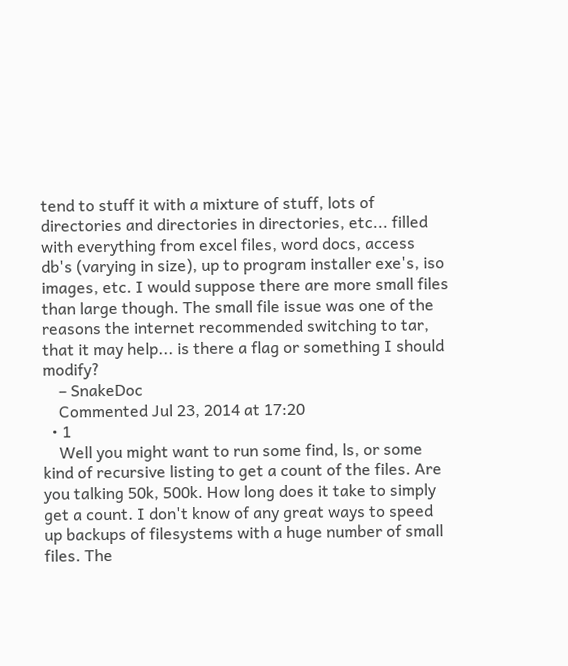tend to stuff it with a mixture of stuff, lots of directories and directories in directories, etc... filled with everything from excel files, word docs, access db's (varying in size), up to program installer exe's, iso images, etc. I would suppose there are more small files than large though. The small file issue was one of the reasons the internet recommended switching to tar, that it may help... is there a flag or something I should modify?
    – SnakeDoc
    Commented Jul 23, 2014 at 17:20
  • 1
    Well you might want to run some find, ls, or some kind of recursive listing to get a count of the files. Are you talking 50k, 500k. How long does it take to simply get a count. I don't know of any great ways to speed up backups of filesystems with a huge number of small files. The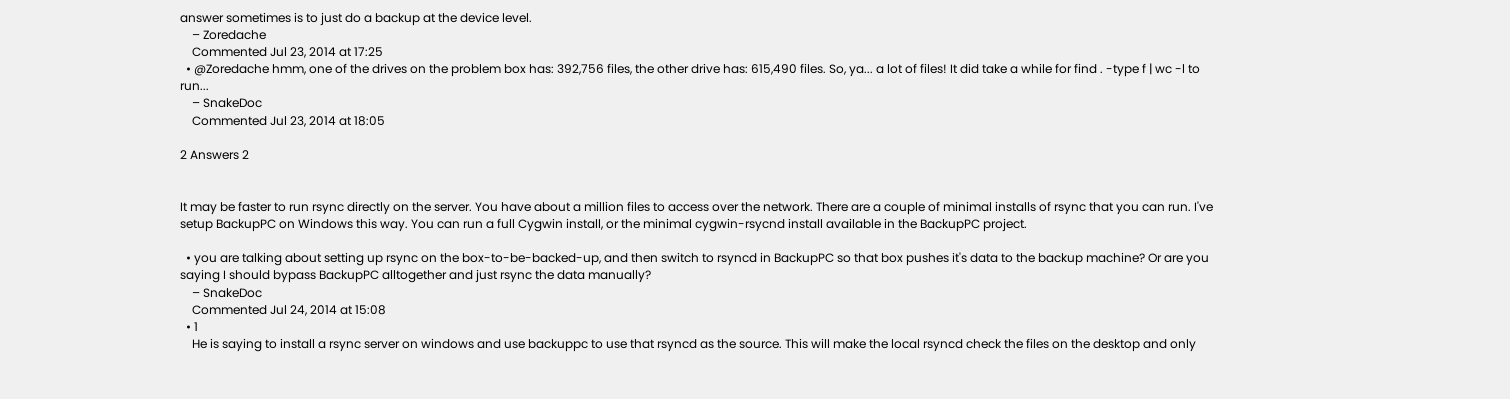answer sometimes is to just do a backup at the device level.
    – Zoredache
    Commented Jul 23, 2014 at 17:25
  • @Zoredache hmm, one of the drives on the problem box has: 392,756 files, the other drive has: 615,490 files. So, ya... a lot of files! It did take a while for find . -type f | wc -l to run...
    – SnakeDoc
    Commented Jul 23, 2014 at 18:05

2 Answers 2


It may be faster to run rsync directly on the server. You have about a million files to access over the network. There are a couple of minimal installs of rsync that you can run. I've setup BackupPC on Windows this way. You can run a full Cygwin install, or the minimal cygwin-rsycnd install available in the BackupPC project.

  • you are talking about setting up rsync on the box-to-be-backed-up, and then switch to rsyncd in BackupPC so that box pushes it's data to the backup machine? Or are you saying I should bypass BackupPC alltogether and just rsync the data manually?
    – SnakeDoc
    Commented Jul 24, 2014 at 15:08
  • 1
    He is saying to install a rsync server on windows and use backuppc to use that rsyncd as the source. This will make the local rsyncd check the files on the desktop and only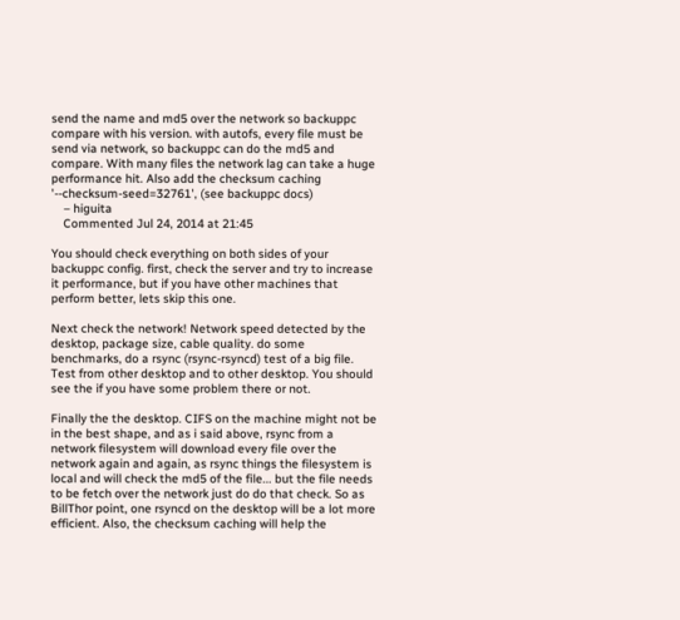send the name and md5 over the network so backuppc compare with his version. with autofs, every file must be send via network, so backuppc can do the md5 and compare. With many files the network lag can take a huge performance hit. Also add the checksum caching '--checksum-seed=32761', (see backuppc docs)
    – higuita
    Commented Jul 24, 2014 at 21:45

You should check everything on both sides of your backuppc config. first, check the server and try to increase it performance, but if you have other machines that perform better, lets skip this one.

Next check the network! Network speed detected by the desktop, package size, cable quality. do some benchmarks, do a rsync (rsync-rsyncd) test of a big file. Test from other desktop and to other desktop. You should see the if you have some problem there or not.

Finally the the desktop. CIFS on the machine might not be in the best shape, and as i said above, rsync from a network filesystem will download every file over the network again and again, as rsync things the filesystem is local and will check the md5 of the file... but the file needs to be fetch over the network just do do that check. So as BillThor point, one rsyncd on the desktop will be a lot more efficient. Also, the checksum caching will help the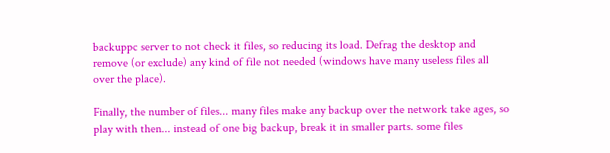backuppc server to not check it files, so reducing its load. Defrag the desktop and remove (or exclude) any kind of file not needed (windows have many useless files all over the place).

Finally, the number of files... many files make any backup over the network take ages, so play with then... instead of one big backup, break it in smaller parts. some files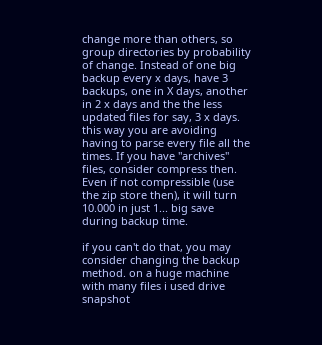change more than others, so group directories by probability of change. Instead of one big backup every x days, have 3 backups, one in X days, another in 2 x days and the the less updated files for say, 3 x days. this way you are avoiding having to parse every file all the times. If you have "archives" files, consider compress then. Even if not compressible (use the zip store then), it will turn 10.000 in just 1... big save during backup time.

if you can't do that, you may consider changing the backup method. on a huge machine with many files i used drive snapshot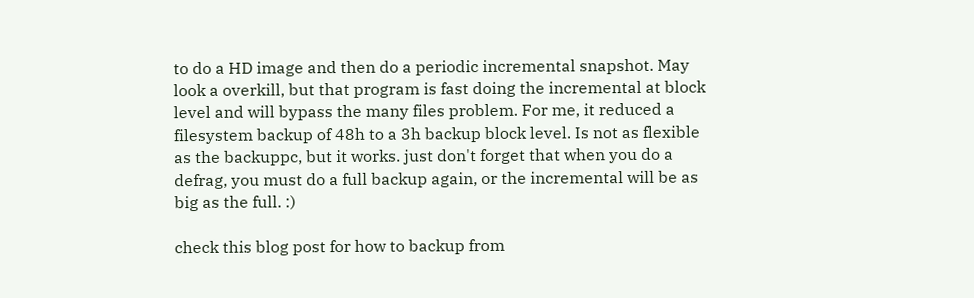to do a HD image and then do a periodic incremental snapshot. May look a overkill, but that program is fast doing the incremental at block level and will bypass the many files problem. For me, it reduced a filesystem backup of 48h to a 3h backup block level. Is not as flexible as the backuppc, but it works. just don't forget that when you do a defrag, you must do a full backup again, or the incremental will be as big as the full. :)

check this blog post for how to backup from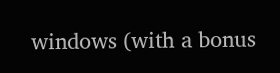windows (with a bonus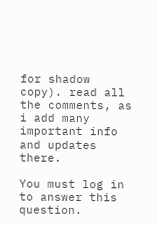for shadow copy). read all the comments, as i add many important info and updates there.

You must log in to answer this question.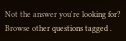Not the answer you're looking for? Browse other questions tagged .